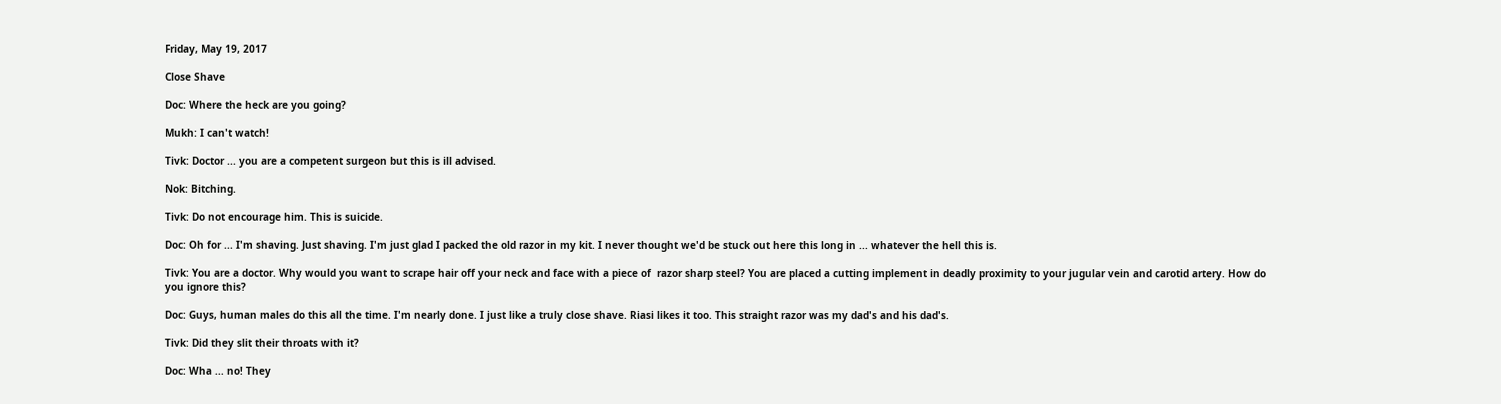Friday, May 19, 2017

Close Shave

Doc: Where the heck are you going?

Mukh: I can't watch!

Tivk: Doctor ... you are a competent surgeon but this is ill advised.

Nok: Bitching.

Tivk: Do not encourage him. This is suicide.

Doc: Oh for ... I'm shaving. Just shaving. I'm just glad I packed the old razor in my kit. I never thought we'd be stuck out here this long in ... whatever the hell this is.

Tivk: You are a doctor. Why would you want to scrape hair off your neck and face with a piece of  razor sharp steel? You are placed a cutting implement in deadly proximity to your jugular vein and carotid artery. How do you ignore this?

Doc: Guys, human males do this all the time. I'm nearly done. I just like a truly close shave. Riasi likes it too. This straight razor was my dad's and his dad's.

Tivk: Did they slit their throats with it?

Doc: Wha ... no! They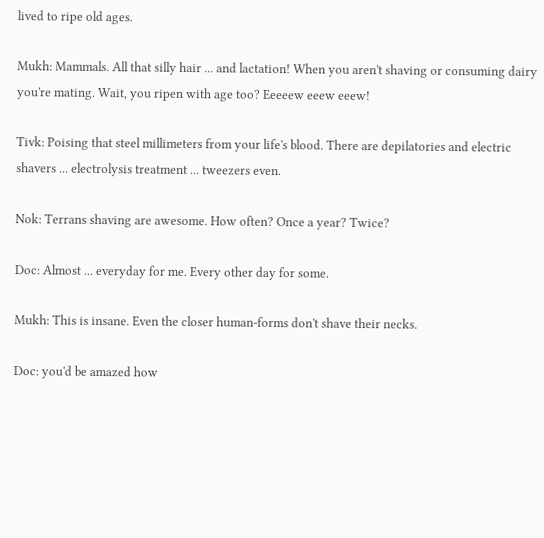lived to ripe old ages.

Mukh: Mammals. All that silly hair ... and lactation! When you aren't shaving or consuming dairy you're mating. Wait, you ripen with age too? Eeeeew eeew eeew!

Tivk: Poising that steel millimeters from your life's blood. There are depilatories and electric shavers ... electrolysis treatment ... tweezers even.

Nok: Terrans shaving are awesome. How often? Once a year? Twice?

Doc: Almost ... everyday for me. Every other day for some.

Mukh: This is insane. Even the closer human-forms don't shave their necks.

Doc: you'd be amazed how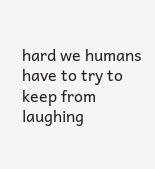hard we humans have to try to keep from laughing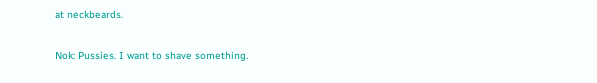at neckbeards.

Nok: Pussies. I want to shave something.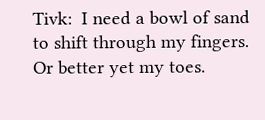Tivk:  I need a bowl of sand to shift through my fingers. Or better yet my toes.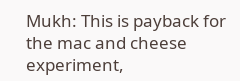Mukh: This is payback for the mac and cheese experiment,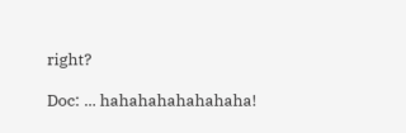right?

Doc: ... hahahahahahahaha!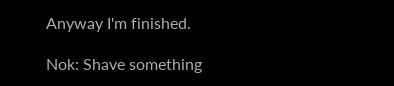Anyway I'm finished.

Nok: Shave something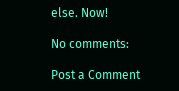else. Now!

No comments:

Post a Comment